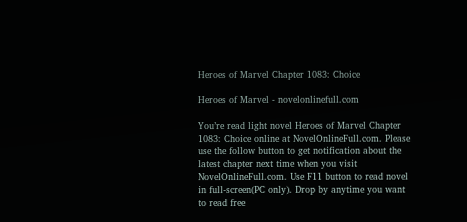Heroes of Marvel Chapter 1083: Choice

Heroes of Marvel - novelonlinefull.com

You’re read light novel Heroes of Marvel Chapter 1083: Choice online at NovelOnlineFull.com. Please use the follow button to get notification about the latest chapter next time when you visit NovelOnlineFull.com. Use F11 button to read novel in full-screen(PC only). Drop by anytime you want to read free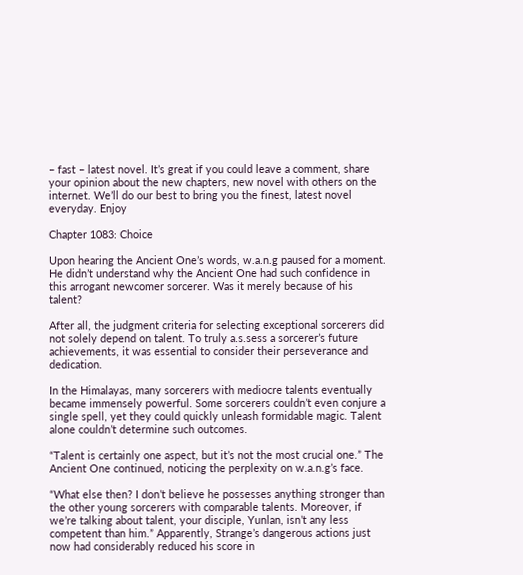– fast – latest novel. It’s great if you could leave a comment, share your opinion about the new chapters, new novel with others on the internet. We’ll do our best to bring you the finest, latest novel everyday. Enjoy

Chapter 1083: Choice

Upon hearing the Ancient One’s words, w.a.n.g paused for a moment. He didn’t understand why the Ancient One had such confidence in this arrogant newcomer sorcerer. Was it merely because of his talent?

After all, the judgment criteria for selecting exceptional sorcerers did not solely depend on talent. To truly a.s.sess a sorcerer’s future achievements, it was essential to consider their perseverance and dedication.

In the Himalayas, many sorcerers with mediocre talents eventually became immensely powerful. Some sorcerers couldn’t even conjure a single spell, yet they could quickly unleash formidable magic. Talent alone couldn’t determine such outcomes.

“Talent is certainly one aspect, but it’s not the most crucial one.” The Ancient One continued, noticing the perplexity on w.a.n.g’s face.

“What else then? I don’t believe he possesses anything stronger than the other young sorcerers with comparable talents. Moreover, if we’re talking about talent, your disciple, Yunlan, isn’t any less competent than him.” Apparently, Strange’s dangerous actions just now had considerably reduced his score in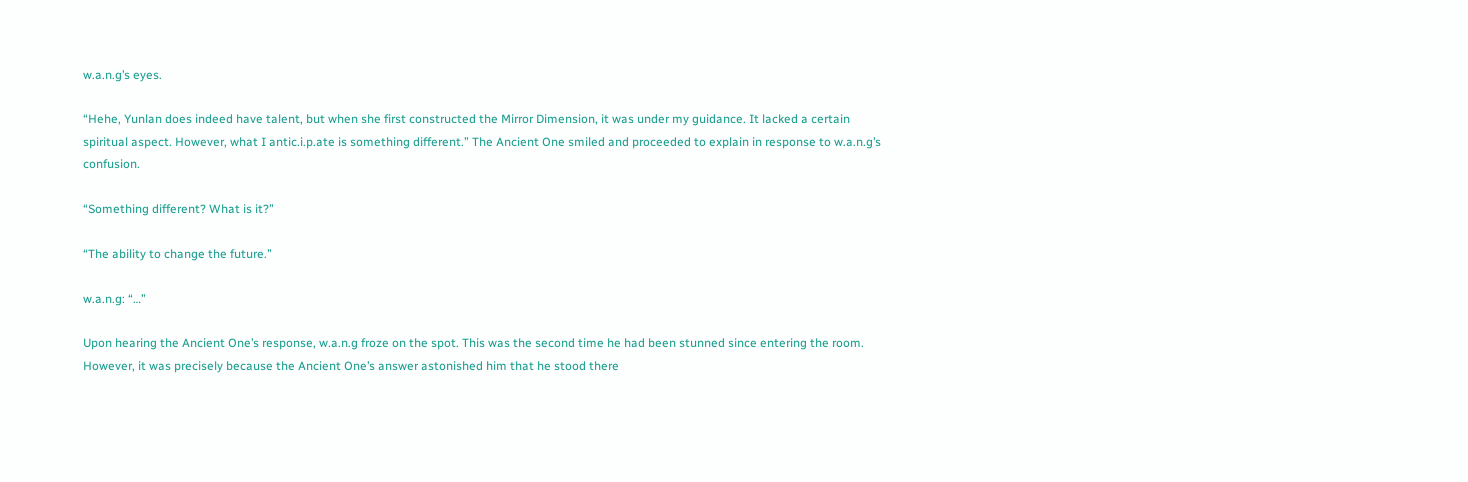w.a.n.g’s eyes.

“Hehe, Yunlan does indeed have talent, but when she first constructed the Mirror Dimension, it was under my guidance. It lacked a certain spiritual aspect. However, what I antic.i.p.ate is something different.” The Ancient One smiled and proceeded to explain in response to w.a.n.g’s confusion.

“Something different? What is it?”

“The ability to change the future.”

w.a.n.g: “…”

Upon hearing the Ancient One’s response, w.a.n.g froze on the spot. This was the second time he had been stunned since entering the room. However, it was precisely because the Ancient One’s answer astonished him that he stood there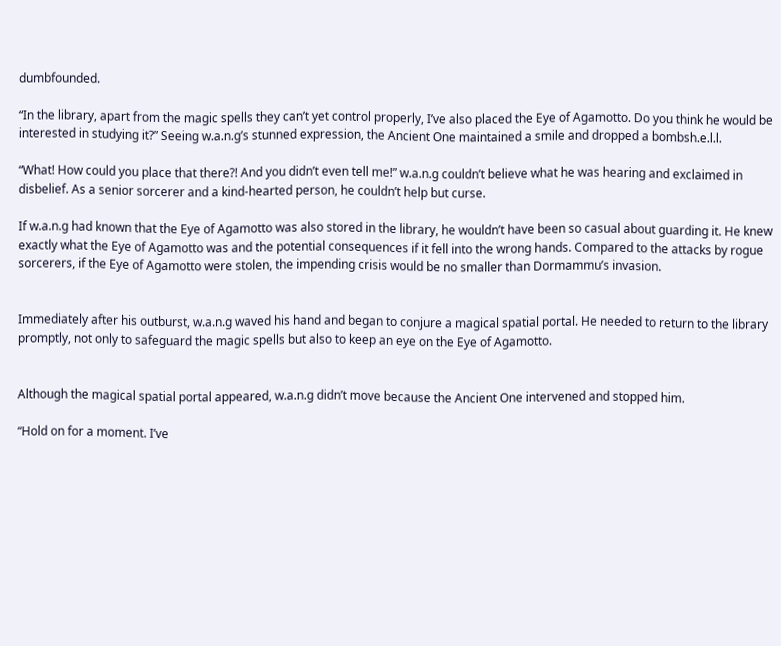dumbfounded.

“In the library, apart from the magic spells they can’t yet control properly, I’ve also placed the Eye of Agamotto. Do you think he would be interested in studying it?” Seeing w.a.n.g’s stunned expression, the Ancient One maintained a smile and dropped a bombsh.e.l.l.

“What! How could you place that there?! And you didn’t even tell me!” w.a.n.g couldn’t believe what he was hearing and exclaimed in disbelief. As a senior sorcerer and a kind-hearted person, he couldn’t help but curse.

If w.a.n.g had known that the Eye of Agamotto was also stored in the library, he wouldn’t have been so casual about guarding it. He knew exactly what the Eye of Agamotto was and the potential consequences if it fell into the wrong hands. Compared to the attacks by rogue sorcerers, if the Eye of Agamotto were stolen, the impending crisis would be no smaller than Dormammu’s invasion.


Immediately after his outburst, w.a.n.g waved his hand and began to conjure a magical spatial portal. He needed to return to the library promptly, not only to safeguard the magic spells but also to keep an eye on the Eye of Agamotto.


Although the magical spatial portal appeared, w.a.n.g didn’t move because the Ancient One intervened and stopped him.

“Hold on for a moment. I’ve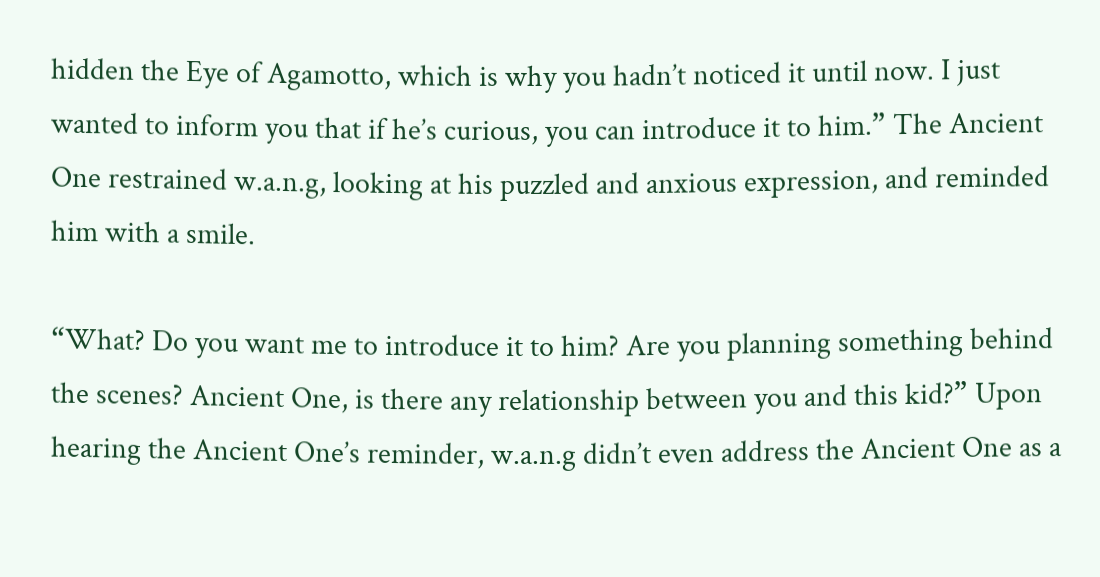hidden the Eye of Agamotto, which is why you hadn’t noticed it until now. I just wanted to inform you that if he’s curious, you can introduce it to him.” The Ancient One restrained w.a.n.g, looking at his puzzled and anxious expression, and reminded him with a smile.

“What? Do you want me to introduce it to him? Are you planning something behind the scenes? Ancient One, is there any relationship between you and this kid?” Upon hearing the Ancient One’s reminder, w.a.n.g didn’t even address the Ancient One as a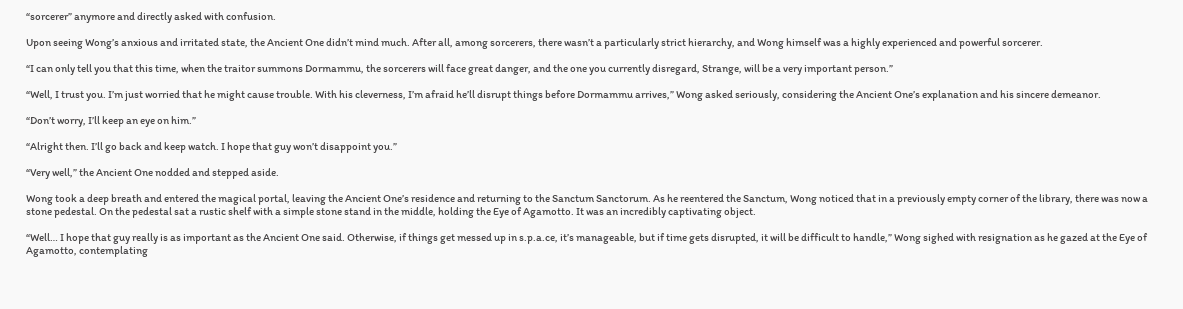“sorcerer” anymore and directly asked with confusion.

Upon seeing Wong’s anxious and irritated state, the Ancient One didn’t mind much. After all, among sorcerers, there wasn’t a particularly strict hierarchy, and Wong himself was a highly experienced and powerful sorcerer.

“I can only tell you that this time, when the traitor summons Dormammu, the sorcerers will face great danger, and the one you currently disregard, Strange, will be a very important person.”

“Well, I trust you. I’m just worried that he might cause trouble. With his cleverness, I’m afraid he’ll disrupt things before Dormammu arrives,” Wong asked seriously, considering the Ancient One’s explanation and his sincere demeanor.

“Don’t worry, I’ll keep an eye on him.”

“Alright then. I’ll go back and keep watch. I hope that guy won’t disappoint you.”

“Very well,” the Ancient One nodded and stepped aside.

Wong took a deep breath and entered the magical portal, leaving the Ancient One’s residence and returning to the Sanctum Sanctorum. As he reentered the Sanctum, Wong noticed that in a previously empty corner of the library, there was now a stone pedestal. On the pedestal sat a rustic shelf with a simple stone stand in the middle, holding the Eye of Agamotto. It was an incredibly captivating object.

“Well… I hope that guy really is as important as the Ancient One said. Otherwise, if things get messed up in s.p.a.ce, it’s manageable, but if time gets disrupted, it will be difficult to handle,” Wong sighed with resignation as he gazed at the Eye of Agamotto, contemplating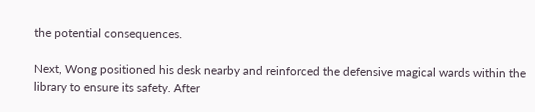the potential consequences.

Next, Wong positioned his desk nearby and reinforced the defensive magical wards within the library to ensure its safety. After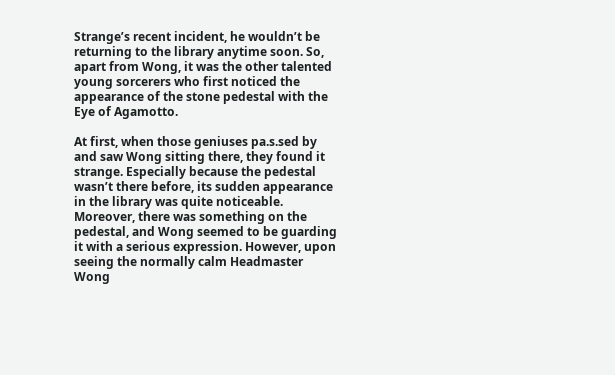Strange’s recent incident, he wouldn’t be returning to the library anytime soon. So, apart from Wong, it was the other talented young sorcerers who first noticed the appearance of the stone pedestal with the Eye of Agamotto.

At first, when those geniuses pa.s.sed by and saw Wong sitting there, they found it strange. Especially because the pedestal wasn’t there before, its sudden appearance in the library was quite noticeable. Moreover, there was something on the pedestal, and Wong seemed to be guarding it with a serious expression. However, upon seeing the normally calm Headmaster Wong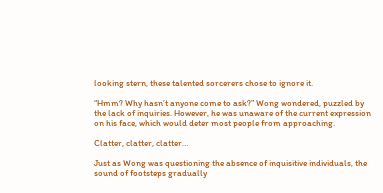looking stern, these talented sorcerers chose to ignore it.

“Hmm? Why hasn’t anyone come to ask?” Wong wondered, puzzled by the lack of inquiries. However, he was unaware of the current expression on his face, which would deter most people from approaching.

Clatter, clatter, clatter…

Just as Wong was questioning the absence of inquisitive individuals, the sound of footsteps gradually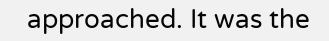approached. It was the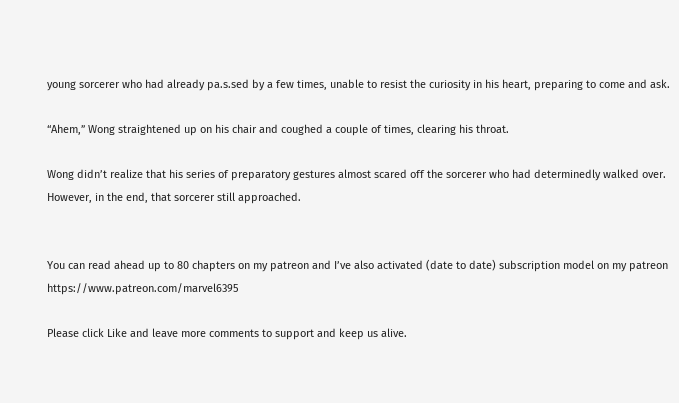young sorcerer who had already pa.s.sed by a few times, unable to resist the curiosity in his heart, preparing to come and ask.

“Ahem,” Wong straightened up on his chair and coughed a couple of times, clearing his throat.

Wong didn’t realize that his series of preparatory gestures almost scared off the sorcerer who had determinedly walked over. However, in the end, that sorcerer still approached.


You can read ahead up to 80 chapters on my patreon and I’ve also activated (date to date) subscription model on my patreon https://www.patreon.com/marvel6395

Please click Like and leave more comments to support and keep us alive.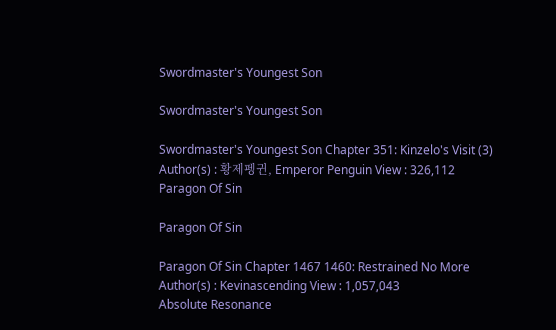Swordmaster's Youngest Son

Swordmaster's Youngest Son

Swordmaster's Youngest Son Chapter 351: Kinzelo's Visit (3) Author(s) : 황제펭귄, Emperor Penguin View : 326,112
Paragon Of Sin

Paragon Of Sin

Paragon Of Sin Chapter 1467 1460: Restrained No More Author(s) : Kevinascending View : 1,057,043
Absolute Resonance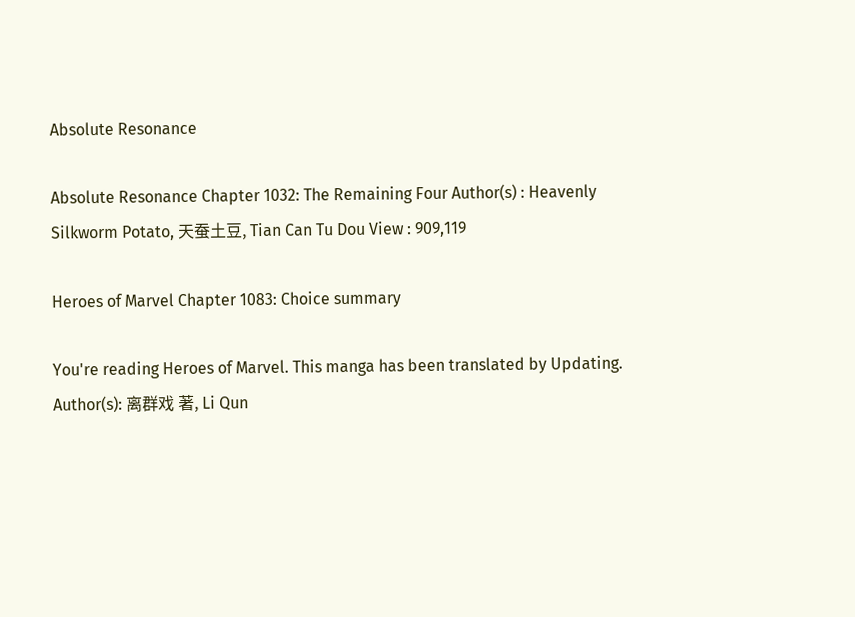Absolute Resonance

Absolute Resonance Chapter 1032: The Remaining Four Author(s) : Heavenly Silkworm Potato, 天蚕土豆, Tian Can Tu Dou View : 909,119

Heroes of Marvel Chapter 1083: Choice summary

You're reading Heroes of Marvel. This manga has been translated by Updating. Author(s): 离群戏 著, Li Qun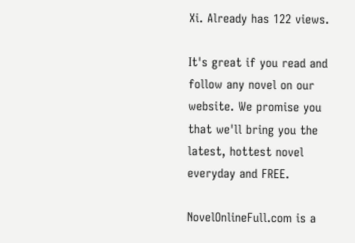Xi. Already has 122 views.

It's great if you read and follow any novel on our website. We promise you that we'll bring you the latest, hottest novel everyday and FREE.

NovelOnlineFull.com is a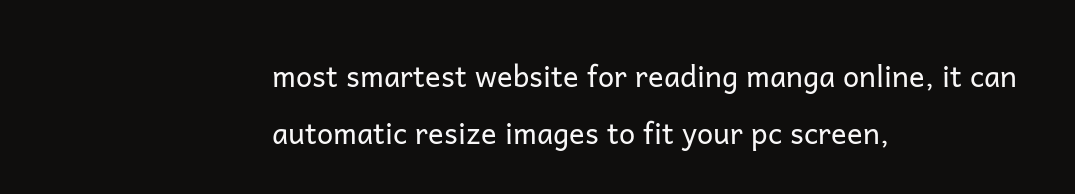most smartest website for reading manga online, it can automatic resize images to fit your pc screen,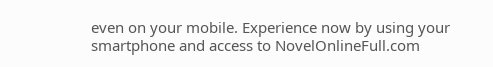even on your mobile. Experience now by using your smartphone and access to NovelOnlineFull.com